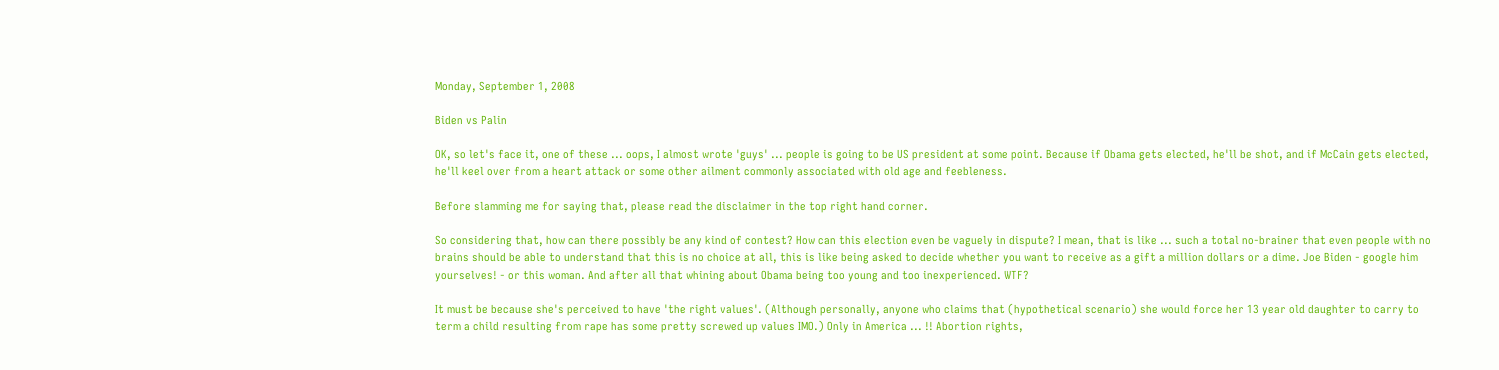Monday, September 1, 2008

Biden vs Palin

OK, so let's face it, one of these ... oops, I almost wrote 'guys' ... people is going to be US president at some point. Because if Obama gets elected, he'll be shot, and if McCain gets elected, he'll keel over from a heart attack or some other ailment commonly associated with old age and feebleness.

Before slamming me for saying that, please read the disclaimer in the top right hand corner.

So considering that, how can there possibly be any kind of contest? How can this election even be vaguely in dispute? I mean, that is like ... such a total no-brainer that even people with no brains should be able to understand that this is no choice at all, this is like being asked to decide whether you want to receive as a gift a million dollars or a dime. Joe Biden - google him yourselves! - or this woman. And after all that whining about Obama being too young and too inexperienced. WTF?

It must be because she's perceived to have 'the right values'. (Although personally, anyone who claims that (hypothetical scenario) she would force her 13 year old daughter to carry to term a child resulting from rape has some pretty screwed up values IMO.) Only in America ... !! Abortion rights,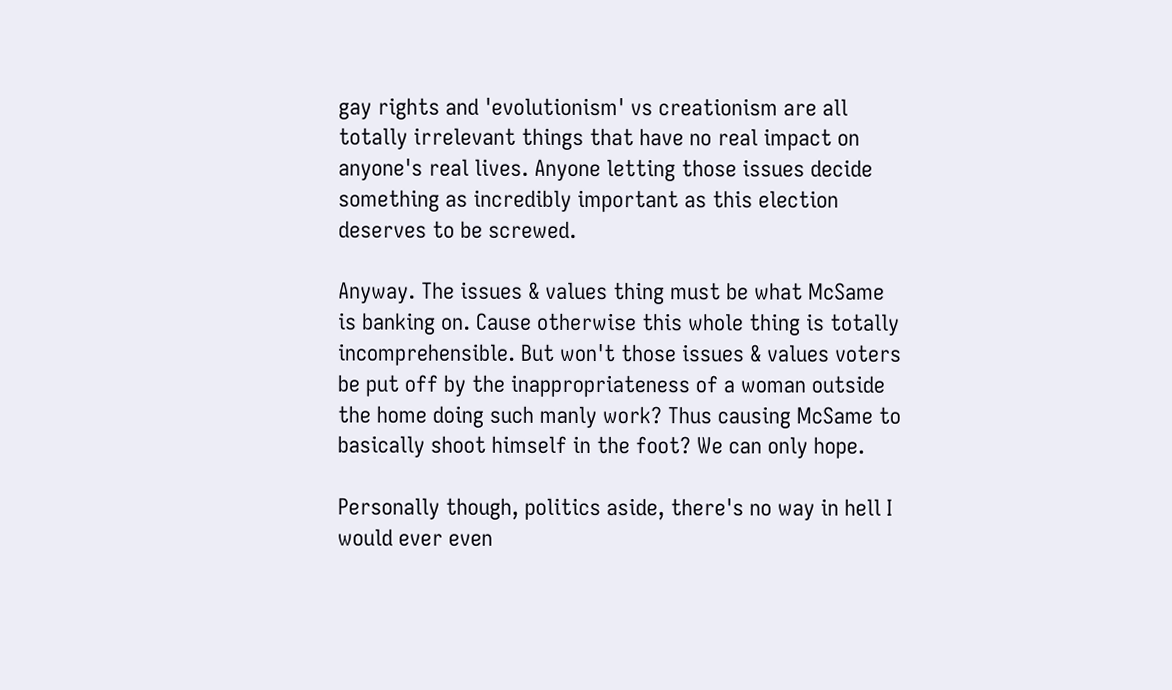gay rights and 'evolutionism' vs creationism are all totally irrelevant things that have no real impact on anyone's real lives. Anyone letting those issues decide something as incredibly important as this election deserves to be screwed.

Anyway. The issues & values thing must be what McSame is banking on. Cause otherwise this whole thing is totally incomprehensible. But won't those issues & values voters be put off by the inappropriateness of a woman outside the home doing such manly work? Thus causing McSame to basically shoot himself in the foot? We can only hope.

Personally though, politics aside, there's no way in hell I would ever even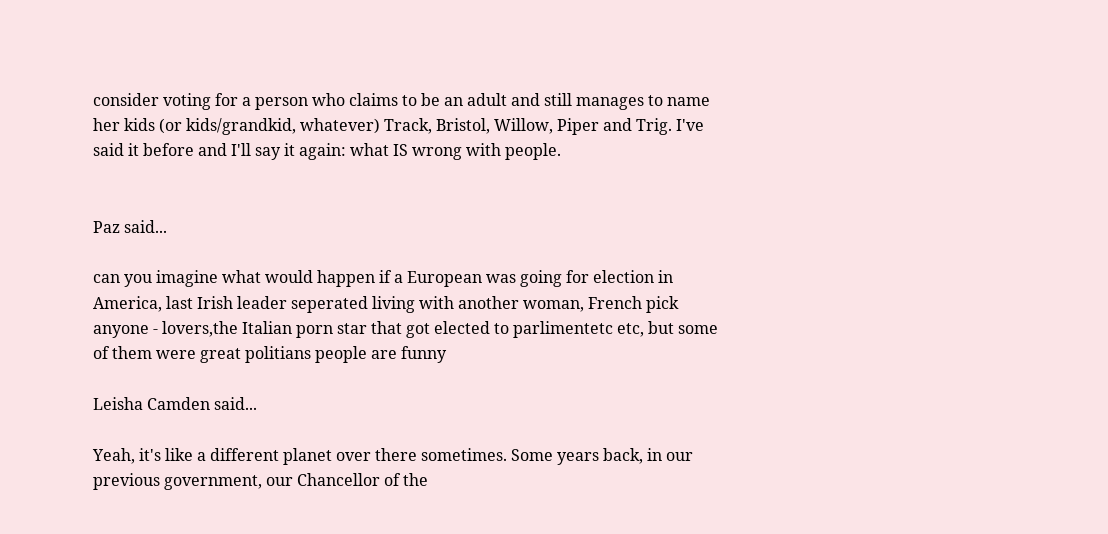consider voting for a person who claims to be an adult and still manages to name her kids (or kids/grandkid, whatever) Track, Bristol, Willow, Piper and Trig. I've said it before and I'll say it again: what IS wrong with people.


Paz said...

can you imagine what would happen if a European was going for election in America, last Irish leader seperated living with another woman, French pick anyone - lovers,the Italian porn star that got elected to parlimentetc etc, but some of them were great politians people are funny

Leisha Camden said...

Yeah, it's like a different planet over there sometimes. Some years back, in our previous government, our Chancellor of the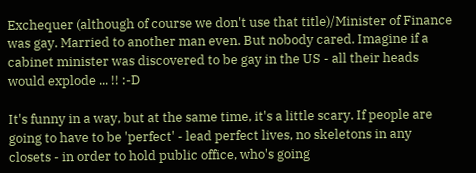Exchequer (although of course we don't use that title)/Minister of Finance was gay. Married to another man even. But nobody cared. Imagine if a cabinet minister was discovered to be gay in the US - all their heads would explode ... !! :-D

It's funny in a way, but at the same time, it's a little scary. If people are going to have to be 'perfect' - lead perfect lives, no skeletons in any closets - in order to hold public office, who's going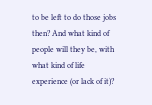to be left to do those jobs then? And what kind of people will they be, with what kind of life experience (or lack of it)?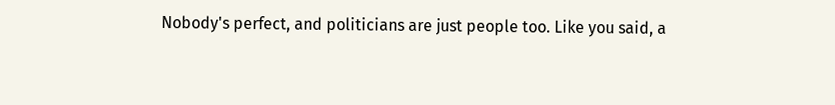Nobody's perfect, and politicians are just people too. Like you said, a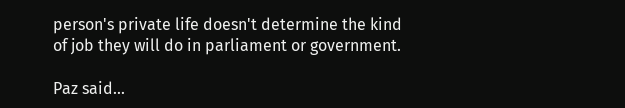person's private life doesn't determine the kind of job they will do in parliament or government.

Paz said...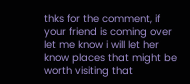thks for the comment, if your friend is coming over let me know i will let her know places that might be worth visiting that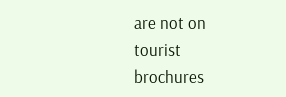are not on tourist brochures